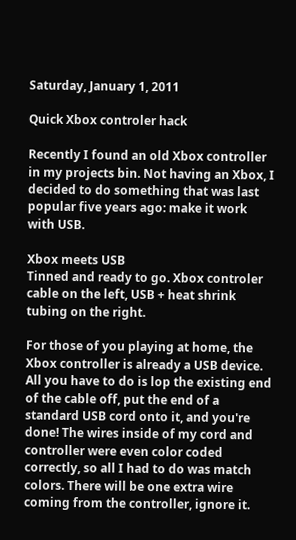Saturday, January 1, 2011

Quick Xbox controler hack

Recently I found an old Xbox controller in my projects bin. Not having an Xbox, I decided to do something that was last popular five years ago: make it work with USB.

Xbox meets USB
Tinned and ready to go. Xbox controler cable on the left, USB + heat shrink tubing on the right.

For those of you playing at home, the Xbox controller is already a USB device. All you have to do is lop the existing end of the cable off, put the end of a standard USB cord onto it, and you're done! The wires inside of my cord and controller were even color coded correctly, so all I had to do was match colors. There will be one extra wire coming from the controller, ignore it.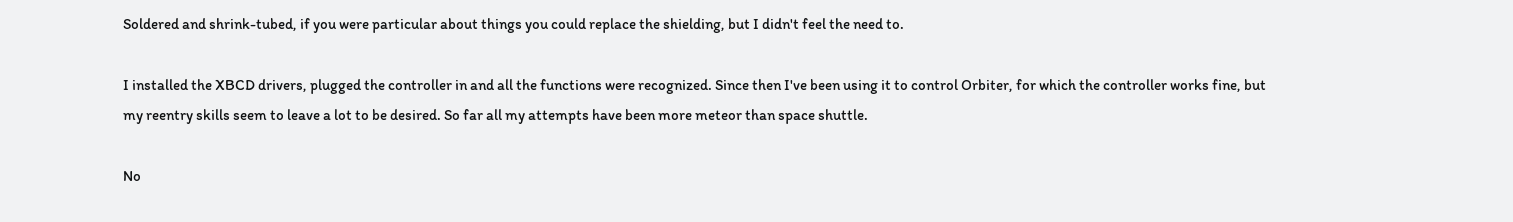Soldered and shrink-tubed, if you were particular about things you could replace the shielding, but I didn't feel the need to.

I installed the XBCD drivers, plugged the controller in and all the functions were recognized. Since then I've been using it to control Orbiter, for which the controller works fine, but my reentry skills seem to leave a lot to be desired. So far all my attempts have been more meteor than space shuttle.

No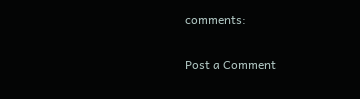comments:

Post a Comment